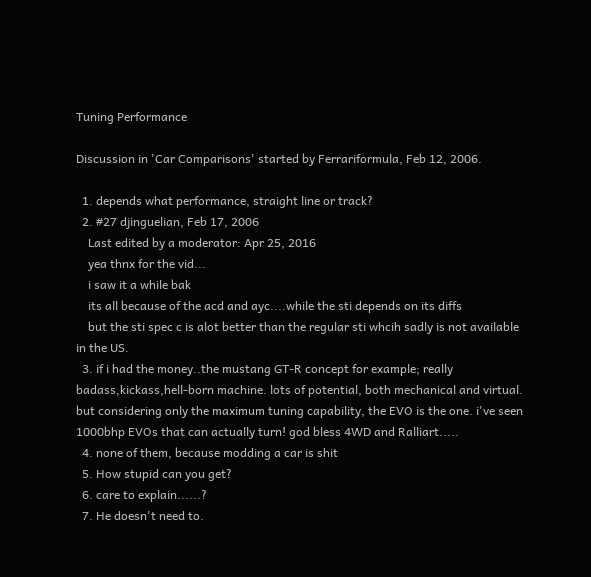Tuning Performance

Discussion in 'Car Comparisons' started by Ferrariformula, Feb 12, 2006.

  1. depends what performance, straight line or track?
  2. #27 djinguelian, Feb 17, 2006
    Last edited by a moderator: Apr 25, 2016
    yea thnx for the vid...
    i saw it a while bak
    its all because of the acd and ayc....while the sti depends on its diffs
    but the sti spec c is alot better than the regular sti whcih sadly is not available in the US.
  3. if i had the money..the mustang GT-R concept for example; really badass,kickass,hell-born machine. lots of potential, both mechanical and virtual. but considering only the maximum tuning capability, the EVO is the one. i've seen 1000bhp EVOs that can actually turn! god bless 4WD and Ralliart.....
  4. none of them, because modding a car is shit
  5. How stupid can you get?
  6. care to explain......?
  7. He doesn't need to.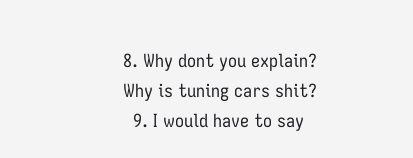8. Why dont you explain? Why is tuning cars shit?
  9. I would have to say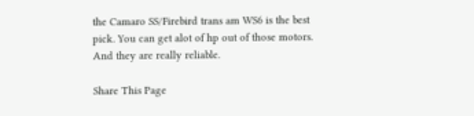the Camaro SS/Firebird trans am WS6 is the best pick. You can get alot of hp out of those motors. And they are really reliable.

Share This Page